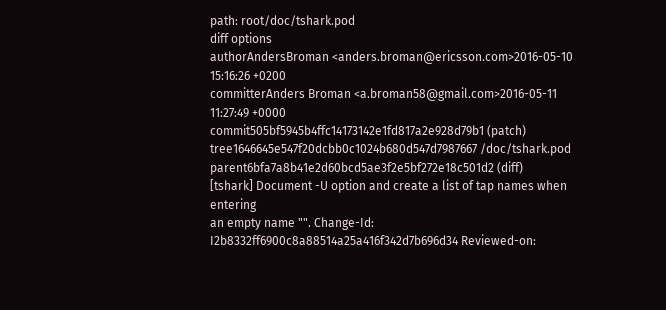path: root/doc/tshark.pod
diff options
authorAndersBroman <anders.broman@ericsson.com>2016-05-10 15:16:26 +0200
committerAnders Broman <a.broman58@gmail.com>2016-05-11 11:27:49 +0000
commit505bf5945b4ffc14173142e1fd817a2e928d79b1 (patch)
tree1646645e547f20dcbb0c1024b680d547d7987667 /doc/tshark.pod
parent6bfa7a8b41e2d60bcd5ae3f2e5bf272e18c501d2 (diff)
[tshark] Document -U option and create a list of tap names when entering
an empty name "". Change-Id: I2b8332ff6900c8a88514a25a416f342d7b696d34 Reviewed-on: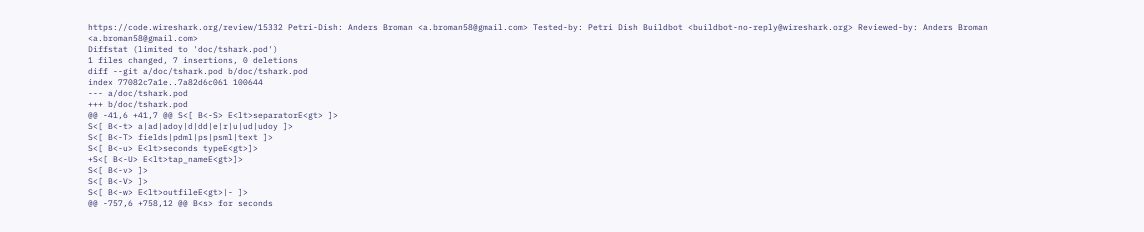https://code.wireshark.org/review/15332 Petri-Dish: Anders Broman <a.broman58@gmail.com> Tested-by: Petri Dish Buildbot <buildbot-no-reply@wireshark.org> Reviewed-by: Anders Broman <a.broman58@gmail.com>
Diffstat (limited to 'doc/tshark.pod')
1 files changed, 7 insertions, 0 deletions
diff --git a/doc/tshark.pod b/doc/tshark.pod
index 77082c7a1e..7a82d6c061 100644
--- a/doc/tshark.pod
+++ b/doc/tshark.pod
@@ -41,6 +41,7 @@ S<[ B<-S> E<lt>separatorE<gt> ]>
S<[ B<-t> a|ad|adoy|d|dd|e|r|u|ud|udoy ]>
S<[ B<-T> fields|pdml|ps|psml|text ]>
S<[ B<-u> E<lt>seconds typeE<gt>]>
+S<[ B<-U> E<lt>tap_nameE<gt>]>
S<[ B<-v> ]>
S<[ B<-V> ]>
S<[ B<-w> E<lt>outfileE<gt>|- ]>
@@ -757,6 +758,12 @@ B<s> for seconds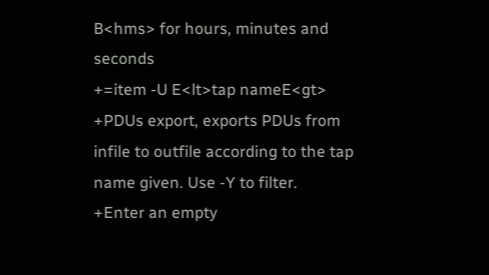B<hms> for hours, minutes and seconds
+=item -U E<lt>tap nameE<gt>
+PDUs export, exports PDUs from infile to outfile according to the tap name given. Use -Y to filter.
+Enter an empty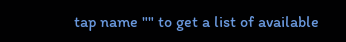tap name "" to get a list of available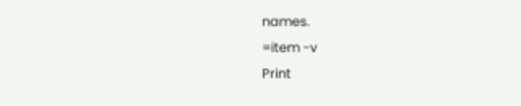names.
=item -v
Print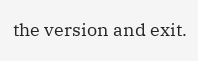the version and exit.